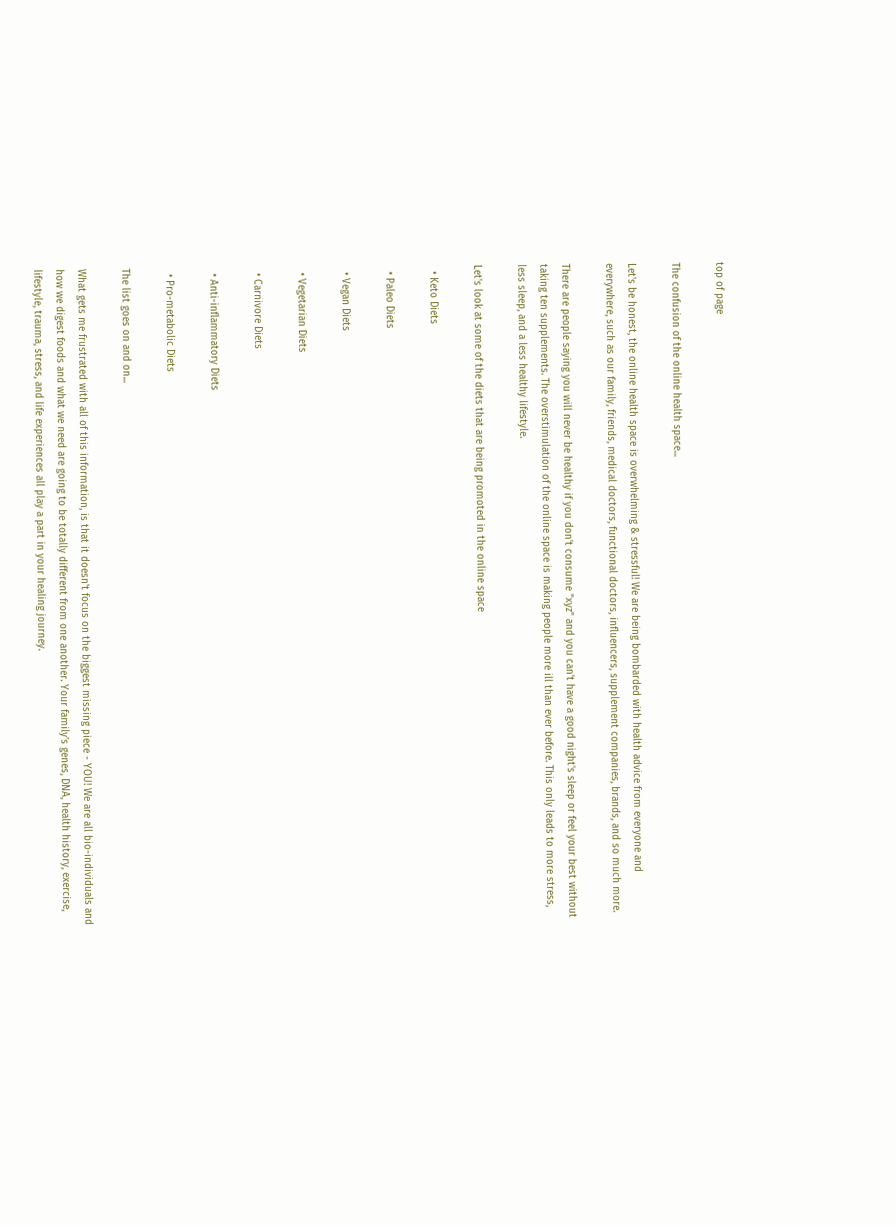top of page

The confusion of the online health space...

Let's be honest, the online health space is overwhelming & stressful! We are being bombarded with health advice from everyone and everywhere, such as our family, friends, medical doctors, functional doctors, influencers, supplement companies, brands, and so much more.

There are people saying you will never be healthy if you don't consume "xyz" and you can't have a good night's sleep or feel your best without taking ten supplements. The overstimulation of the online space is making people more ill than ever before. This only leads to more stress, less sleep, and a less healthy lifestyle.

Let's look at some of the diets that are being promoted in the online space

  • Keto Diets

  • Paleo Diets

  • Vegan Diets

  • Vegetarian Diets

  • Carnivore Diets

  • Anti-inflammatory Diets

  • Pro-metabolic Diets

The list goes on and on...

What gets me frustrated with all of this information, is that it doesn't focus on the biggest missing piece - YOU! We are all bio-individuals and how we digest foods and what we need are going to be totally different from one another. Your family's genes, DNA, health history, exercise, lifestyle, trauma, stress, and life experiences all play a part in your healing journey.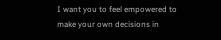I want you to feel empowered to make your own decisions in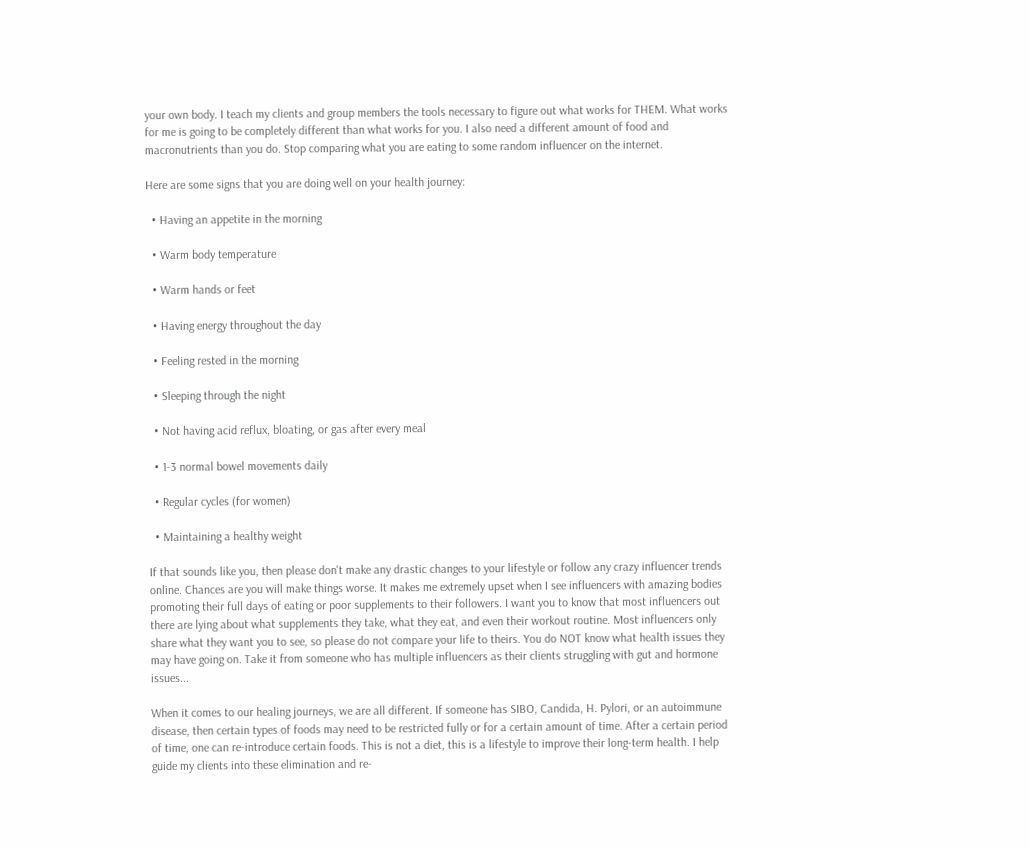your own body. I teach my clients and group members the tools necessary to figure out what works for THEM. What works for me is going to be completely different than what works for you. I also need a different amount of food and macronutrients than you do. Stop comparing what you are eating to some random influencer on the internet.

Here are some signs that you are doing well on your health journey:

  • Having an appetite in the morning

  • Warm body temperature

  • Warm hands or feet

  • Having energy throughout the day

  • Feeling rested in the morning

  • Sleeping through the night

  • Not having acid reflux, bloating, or gas after every meal

  • 1-3 normal bowel movements daily

  • Regular cycles (for women)

  • Maintaining a healthy weight

If that sounds like you, then please don't make any drastic changes to your lifestyle or follow any crazy influencer trends online. Chances are you will make things worse. It makes me extremely upset when I see influencers with amazing bodies promoting their full days of eating or poor supplements to their followers. I want you to know that most influencers out there are lying about what supplements they take, what they eat, and even their workout routine. Most influencers only share what they want you to see, so please do not compare your life to theirs. You do NOT know what health issues they may have going on. Take it from someone who has multiple influencers as their clients struggling with gut and hormone issues...

When it comes to our healing journeys, we are all different. If someone has SIBO, Candida, H. Pylori, or an autoimmune disease, then certain types of foods may need to be restricted fully or for a certain amount of time. After a certain period of time, one can re-introduce certain foods. This is not a diet, this is a lifestyle to improve their long-term health. I help guide my clients into these elimination and re-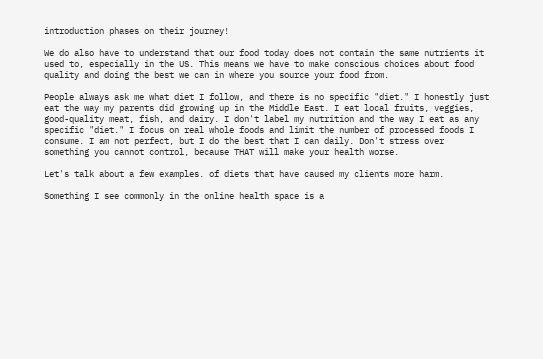introduction phases on their journey!

We do also have to understand that our food today does not contain the same nutrients it used to, especially in the US. This means we have to make conscious choices about food quality and doing the best we can in where you source your food from.

People always ask me what diet I follow, and there is no specific "diet." I honestly just eat the way my parents did growing up in the Middle East. I eat local fruits, veggies, good-quality meat, fish, and dairy. I don't label my nutrition and the way I eat as any specific "diet." I focus on real whole foods and limit the number of processed foods I consume. I am not perfect, but I do the best that I can daily. Don't stress over something you cannot control, because THAT will make your health worse.

Let's talk about a few examples. of diets that have caused my clients more harm.

Something I see commonly in the online health space is a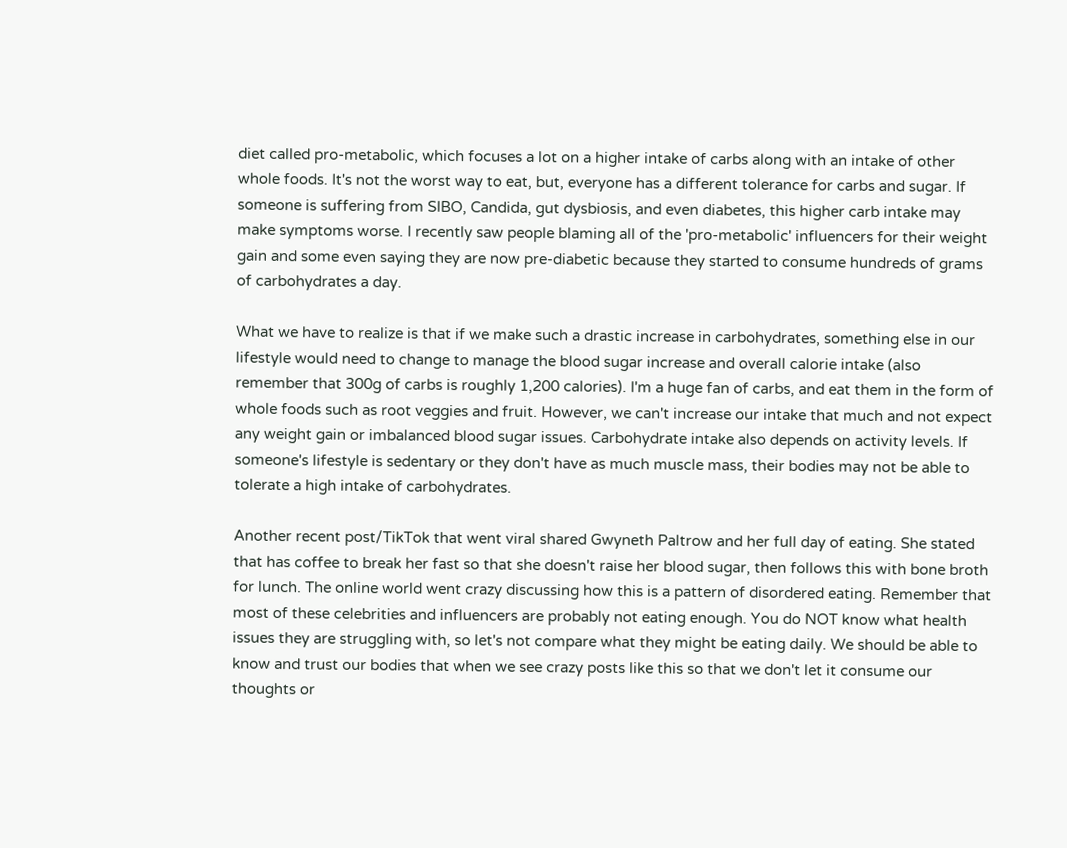diet called pro-metabolic, which focuses a lot on a higher intake of carbs along with an intake of other whole foods. It's not the worst way to eat, but, everyone has a different tolerance for carbs and sugar. If someone is suffering from SIBO, Candida, gut dysbiosis, and even diabetes, this higher carb intake may make symptoms worse. I recently saw people blaming all of the 'pro-metabolic' influencers for their weight gain and some even saying they are now pre-diabetic because they started to consume hundreds of grams of carbohydrates a day.

What we have to realize is that if we make such a drastic increase in carbohydrates, something else in our lifestyle would need to change to manage the blood sugar increase and overall calorie intake (also remember that 300g of carbs is roughly 1,200 calories). I'm a huge fan of carbs, and eat them in the form of whole foods such as root veggies and fruit. However, we can't increase our intake that much and not expect any weight gain or imbalanced blood sugar issues. Carbohydrate intake also depends on activity levels. If someone's lifestyle is sedentary or they don't have as much muscle mass, their bodies may not be able to tolerate a high intake of carbohydrates.

Another recent post/TikTok that went viral shared Gwyneth Paltrow and her full day of eating. She stated that has coffee to break her fast so that she doesn't raise her blood sugar, then follows this with bone broth for lunch. The online world went crazy discussing how this is a pattern of disordered eating. Remember that most of these celebrities and influencers are probably not eating enough. You do NOT know what health issues they are struggling with, so let's not compare what they might be eating daily. We should be able to know and trust our bodies that when we see crazy posts like this so that we don't let it consume our thoughts or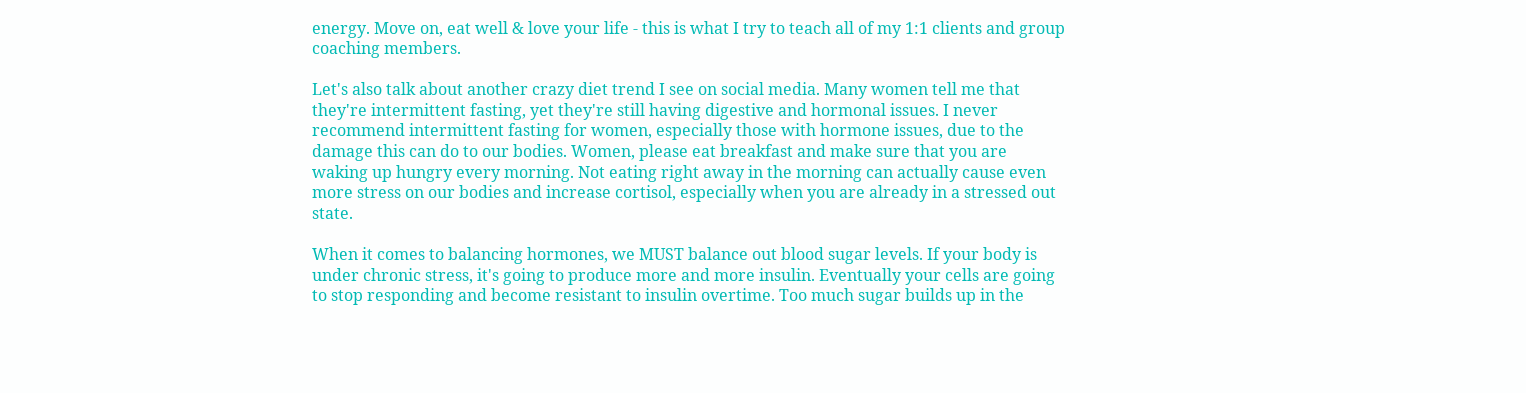energy. Move on, eat well & love your life - this is what I try to teach all of my 1:1 clients and group coaching members.

Let's also talk about another crazy diet trend I see on social media. Many women tell me that they're intermittent fasting, yet they're still having digestive and hormonal issues. I never recommend intermittent fasting for women, especially those with hormone issues, due to the damage this can do to our bodies. Women, please eat breakfast and make sure that you are waking up hungry every morning. Not eating right away in the morning can actually cause even more stress on our bodies and increase cortisol, especially when you are already in a stressed out state.

When it comes to balancing hormones, we MUST balance out blood sugar levels. If your body is under chronic stress, it's going to produce more and more insulin. Eventually your cells are going to stop responding and become resistant to insulin overtime. Too much sugar builds up in the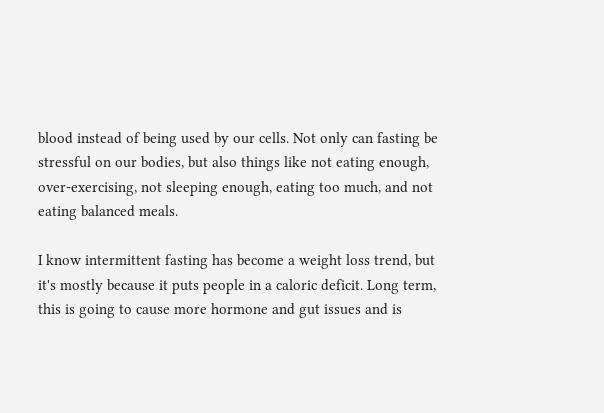blood instead of being used by our cells. Not only can fasting be stressful on our bodies, but also things like not eating enough, over-exercising, not sleeping enough, eating too much, and not eating balanced meals.

I know intermittent fasting has become a weight loss trend, but it's mostly because it puts people in a caloric deficit. Long term, this is going to cause more hormone and gut issues and is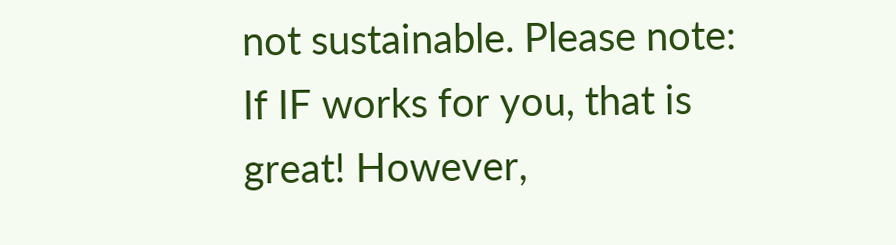not sustainable. Please note: If IF works for you, that is great! However,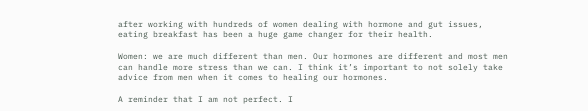after working with hundreds of women dealing with hormone and gut issues, eating breakfast has been a huge game changer for their health.

Women: we are much different than men. Our hormones are different and most men can handle more stress than we can. I think it’s important to not solely take advice from men when it comes to healing our hormones.

A reminder that I am not perfect. I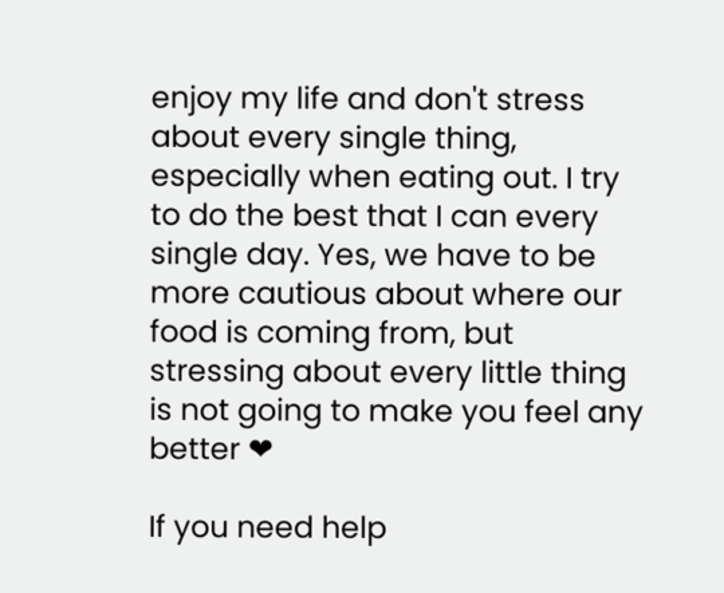enjoy my life and don't stress about every single thing, especially when eating out. I try to do the best that I can every single day. Yes, we have to be more cautious about where our food is coming from, but stressing about every little thing is not going to make you feel any better ❤

If you need help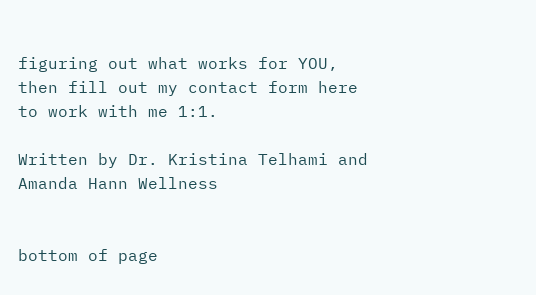figuring out what works for YOU, then fill out my contact form here to work with me 1:1.

Written by Dr. Kristina Telhami and Amanda Hann Wellness


bottom of page